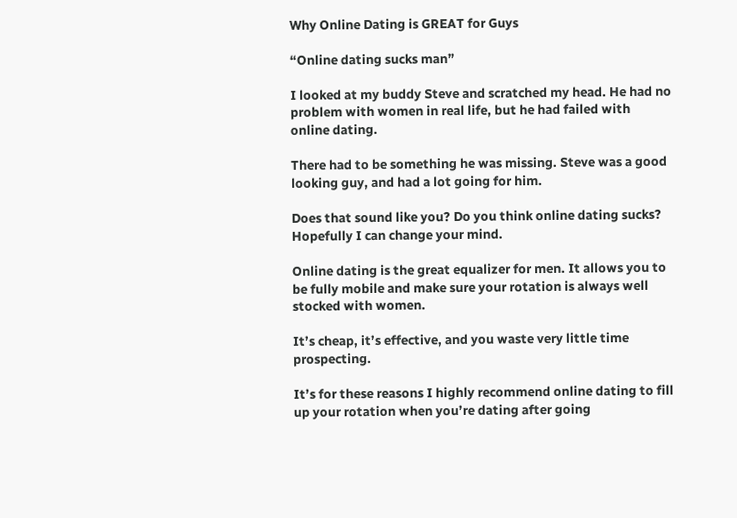Why Online Dating is GREAT for Guys

“Online dating sucks man”

I looked at my buddy Steve and scratched my head. He had no problem with women in real life, but he had failed with online dating.

There had to be something he was missing. Steve was a good looking guy, and had a lot going for him.

Does that sound like you? Do you think online dating sucks? Hopefully I can change your mind.

Online dating is the great equalizer for men. It allows you to be fully mobile and make sure your rotation is always well stocked with women.

It’s cheap, it’s effective, and you waste very little time prospecting.

It’s for these reasons I highly recommend online dating to fill up your rotation when you’re dating after going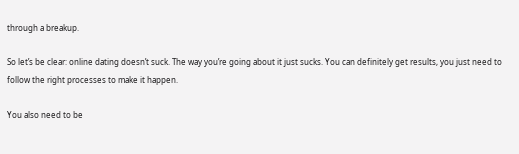through a breakup.

So let’s be clear: online dating doesn’t suck. The way you’re going about it just sucks. You can definitely get results, you just need to follow the right processes to make it happen.

You also need to be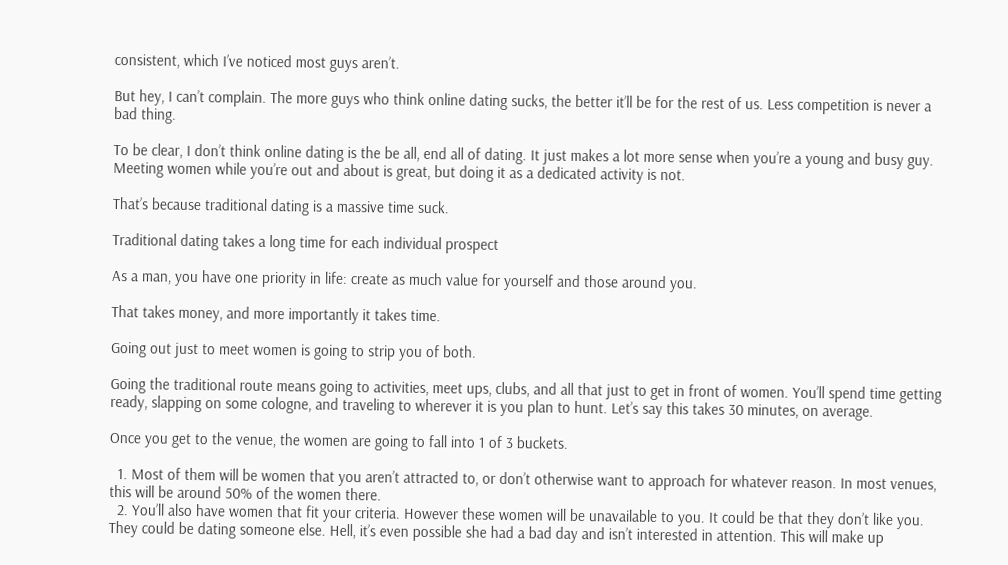consistent, which I’ve noticed most guys aren’t.

But hey, I can’t complain. The more guys who think online dating sucks, the better it’ll be for the rest of us. Less competition is never a bad thing.

To be clear, I don’t think online dating is the be all, end all of dating. It just makes a lot more sense when you’re a young and busy guy. Meeting women while you’re out and about is great, but doing it as a dedicated activity is not.

That’s because traditional dating is a massive time suck.

Traditional dating takes a long time for each individual prospect

As a man, you have one priority in life: create as much value for yourself and those around you.

That takes money, and more importantly it takes time.

Going out just to meet women is going to strip you of both.

Going the traditional route means going to activities, meet ups, clubs, and all that just to get in front of women. You’ll spend time getting ready, slapping on some cologne, and traveling to wherever it is you plan to hunt. Let’s say this takes 30 minutes, on average.

Once you get to the venue, the women are going to fall into 1 of 3 buckets.

  1. Most of them will be women that you aren’t attracted to, or don’t otherwise want to approach for whatever reason. In most venues, this will be around 50% of the women there.
  2. You’ll also have women that fit your criteria. However these women will be unavailable to you. It could be that they don’t like you. They could be dating someone else. Hell, it’s even possible she had a bad day and isn’t interested in attention. This will make up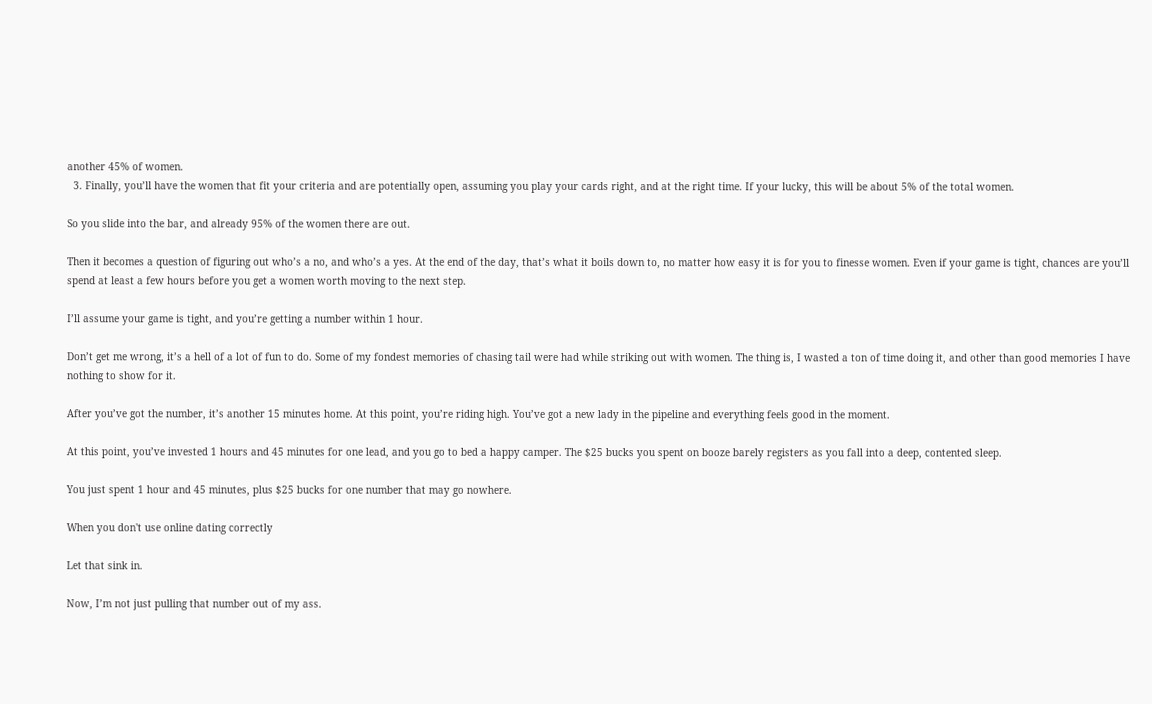another 45% of women.
  3. Finally, you’ll have the women that fit your criteria and are potentially open, assuming you play your cards right, and at the right time. If your lucky, this will be about 5% of the total women.

So you slide into the bar, and already 95% of the women there are out.

Then it becomes a question of figuring out who’s a no, and who’s a yes. At the end of the day, that’s what it boils down to, no matter how easy it is for you to finesse women. Even if your game is tight, chances are you’ll spend at least a few hours before you get a women worth moving to the next step.

I’ll assume your game is tight, and you’re getting a number within 1 hour.

Don’t get me wrong, it’s a hell of a lot of fun to do. Some of my fondest memories of chasing tail were had while striking out with women. The thing is, I wasted a ton of time doing it, and other than good memories I have nothing to show for it.

After you’ve got the number, it’s another 15 minutes home. At this point, you’re riding high. You’ve got a new lady in the pipeline and everything feels good in the moment.

At this point, you’ve invested 1 hours and 45 minutes for one lead, and you go to bed a happy camper. The $25 bucks you spent on booze barely registers as you fall into a deep, contented sleep.

You just spent 1 hour and 45 minutes, plus $25 bucks for one number that may go nowhere.

When you don't use online dating correctly

Let that sink in.

Now, I’m not just pulling that number out of my ass.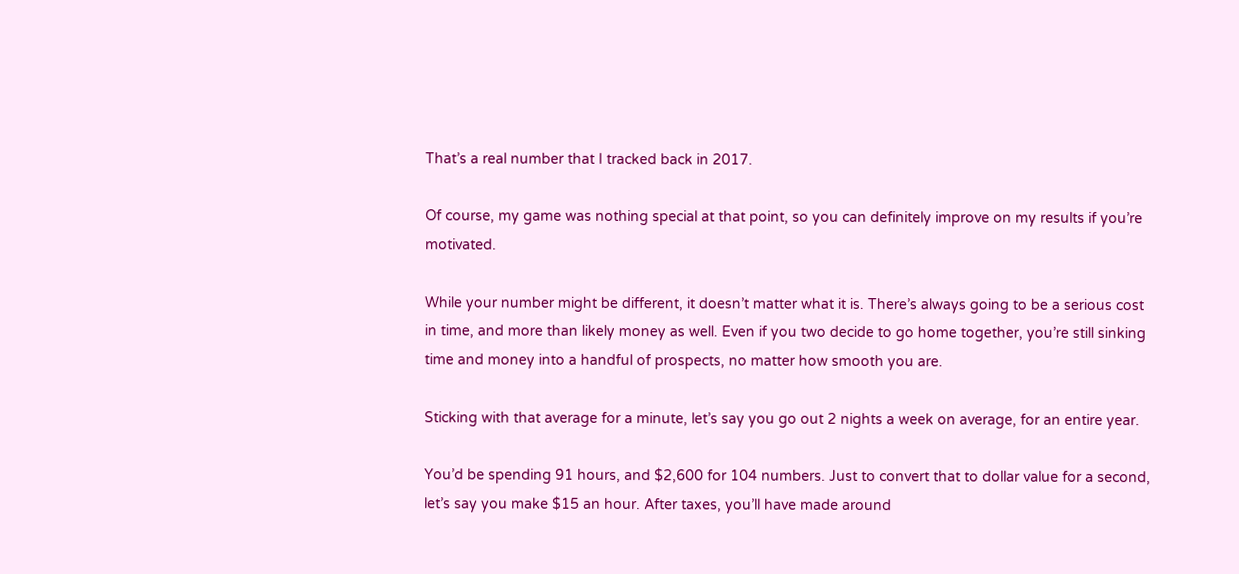That’s a real number that I tracked back in 2017.

Of course, my game was nothing special at that point, so you can definitely improve on my results if you’re motivated.

While your number might be different, it doesn’t matter what it is. There’s always going to be a serious cost in time, and more than likely money as well. Even if you two decide to go home together, you’re still sinking time and money into a handful of prospects, no matter how smooth you are.

Sticking with that average for a minute, let’s say you go out 2 nights a week on average, for an entire year.

You’d be spending 91 hours, and $2,600 for 104 numbers. Just to convert that to dollar value for a second, let’s say you make $15 an hour. After taxes, you’ll have made around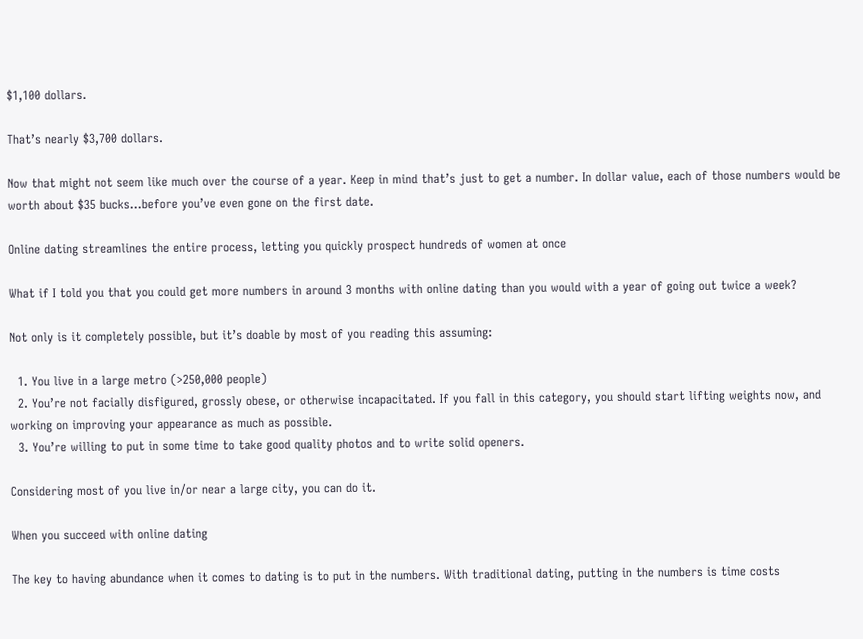$1,100 dollars.

That’s nearly $3,700 dollars.

Now that might not seem like much over the course of a year. Keep in mind that’s just to get a number. In dollar value, each of those numbers would be worth about $35 bucks…before you’ve even gone on the first date.

Online dating streamlines the entire process, letting you quickly prospect hundreds of women at once

What if I told you that you could get more numbers in around 3 months with online dating than you would with a year of going out twice a week?

Not only is it completely possible, but it’s doable by most of you reading this assuming:

  1. You live in a large metro (>250,000 people)
  2. You’re not facially disfigured, grossly obese, or otherwise incapacitated. If you fall in this category, you should start lifting weights now, and working on improving your appearance as much as possible.
  3. You’re willing to put in some time to take good quality photos and to write solid openers.

Considering most of you live in/or near a large city, you can do it.

When you succeed with online dating

The key to having abundance when it comes to dating is to put in the numbers. With traditional dating, putting in the numbers is time costs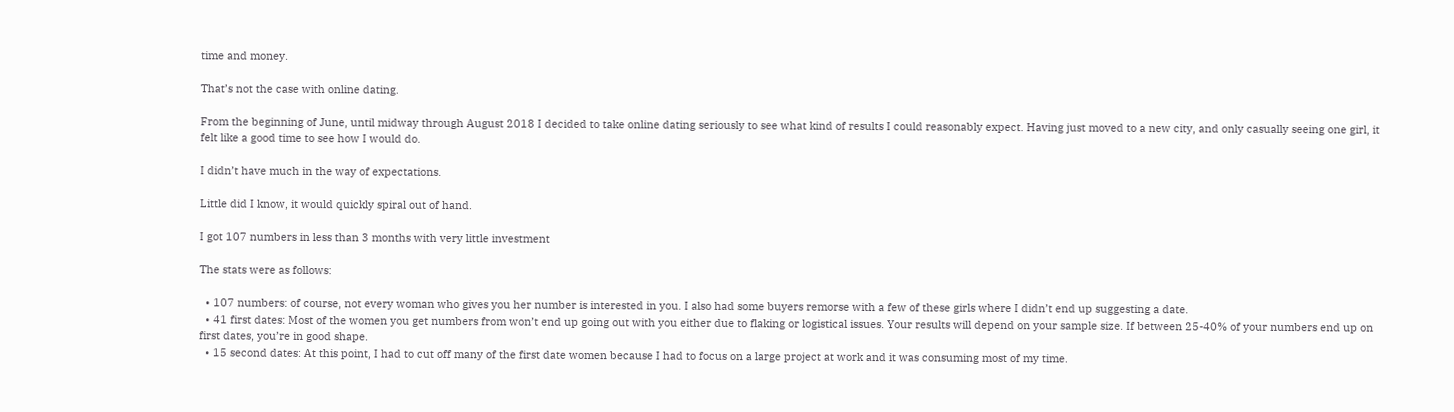time and money.

That’s not the case with online dating.

From the beginning of June, until midway through August 2018 I decided to take online dating seriously to see what kind of results I could reasonably expect. Having just moved to a new city, and only casually seeing one girl, it felt like a good time to see how I would do.

I didn’t have much in the way of expectations.

Little did I know, it would quickly spiral out of hand.

I got 107 numbers in less than 3 months with very little investment

The stats were as follows:

  • 107 numbers: of course, not every woman who gives you her number is interested in you. I also had some buyers remorse with a few of these girls where I didn’t end up suggesting a date.
  • 41 first dates: Most of the women you get numbers from won’t end up going out with you either due to flaking or logistical issues. Your results will depend on your sample size. If between 25-40% of your numbers end up on first dates, you’re in good shape.
  • 15 second dates: At this point, I had to cut off many of the first date women because I had to focus on a large project at work and it was consuming most of my time.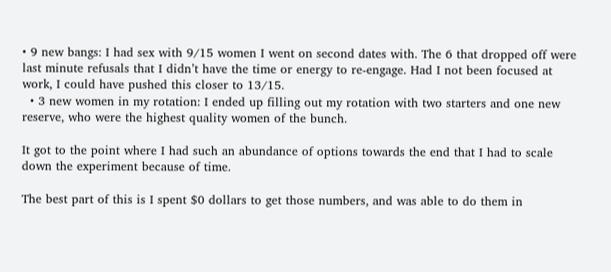• 9 new bangs: I had sex with 9/15 women I went on second dates with. The 6 that dropped off were last minute refusals that I didn’t have the time or energy to re-engage. Had I not been focused at work, I could have pushed this closer to 13/15.
  • 3 new women in my rotation: I ended up filling out my rotation with two starters and one new reserve, who were the highest quality women of the bunch.

It got to the point where I had such an abundance of options towards the end that I had to scale down the experiment because of time.

The best part of this is I spent $0 dollars to get those numbers, and was able to do them in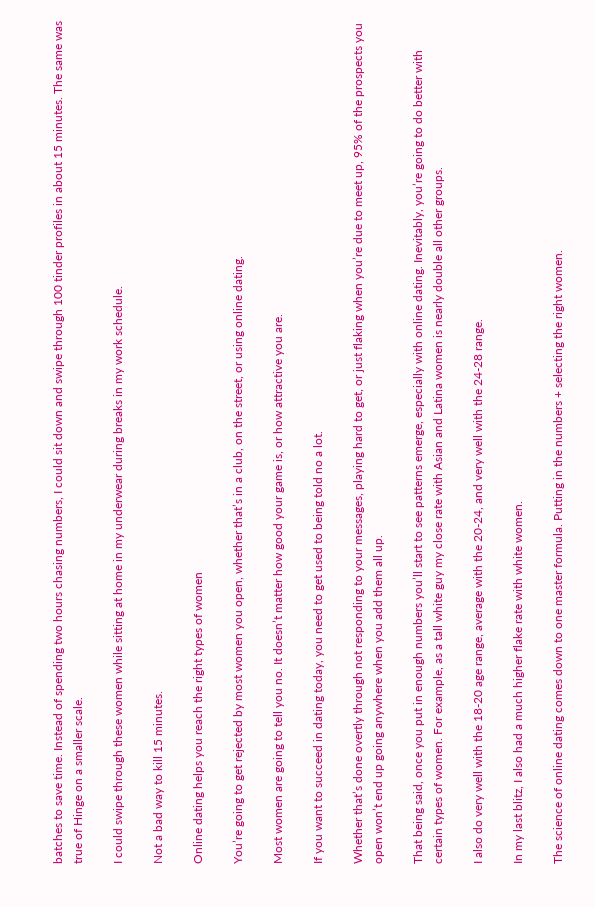batches to save time. Instead of spending two hours chasing numbers, I could sit down and swipe through 100 tinder profiles in about 15 minutes. The same was true of Hinge on a smaller scale.

I could swipe through these women while sitting at home in my underwear during breaks in my work schedule.

Not a bad way to kill 15 minutes.

Online dating helps you reach the right types of women

You’re going to get rejected by most women you open, whether that’s in a club, on the street, or using online dating.

Most women are going to tell you no. It doesn’t matter how good your game is, or how attractive you are.

If you want to succeed in dating today, you need to get used to being told no a lot.

Whether that’s done overtly through not responding to your messages, playing hard to get, or just flaking when you’re due to meet up, 95% of the prospects you open won’t end up going anywhere when you add them all up.

That being said, once you put in enough numbers you’ll start to see patterns emerge, especially with online dating. Inevitably, you’re going to do better with certain types of women. For example, as a tall white guy my close rate with Asian and Latina women is nearly double all other groups.

I also do very well with the 18-20 age range, average with the 20-24, and very well with the 24-28 range.

In my last blitz, I also had a much higher flake rate with white women.

The science of online dating comes down to one master formula. Putting in the numbers + selecting the right women.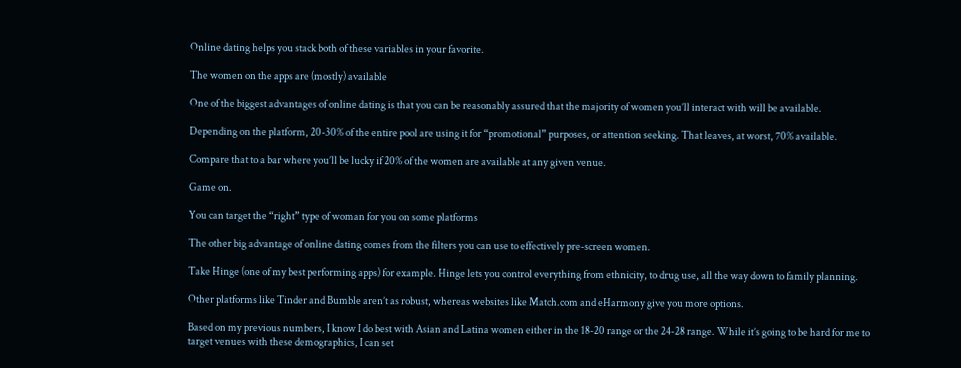Online dating helps you stack both of these variables in your favorite.

The women on the apps are (mostly) available

One of the biggest advantages of online dating is that you can be reasonably assured that the majority of women you’ll interact with will be available.

Depending on the platform, 20-30% of the entire pool are using it for “promotional” purposes, or attention seeking. That leaves, at worst, 70% available.

Compare that to a bar where you’ll be lucky if 20% of the women are available at any given venue.

Game on.

You can target the “right” type of woman for you on some platforms

The other big advantage of online dating comes from the filters you can use to effectively pre-screen women.

Take Hinge (one of my best performing apps) for example. Hinge lets you control everything from ethnicity, to drug use, all the way down to family planning.

Other platforms like Tinder and Bumble aren’t as robust, whereas websites like Match.com and eHarmony give you more options.

Based on my previous numbers, I know I do best with Asian and Latina women either in the 18-20 range or the 24-28 range. While it’s going to be hard for me to target venues with these demographics, I can set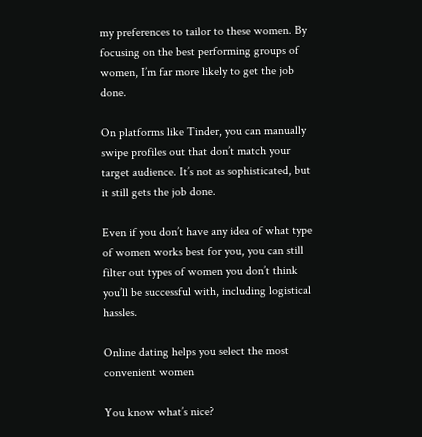my preferences to tailor to these women. By focusing on the best performing groups of women, I’m far more likely to get the job done.

On platforms like Tinder, you can manually swipe profiles out that don’t match your target audience. It’s not as sophisticated, but it still gets the job done.

Even if you don’t have any idea of what type of women works best for you, you can still filter out types of women you don’t think you’ll be successful with, including logistical hassles.

Online dating helps you select the most convenient women

You know what’s nice?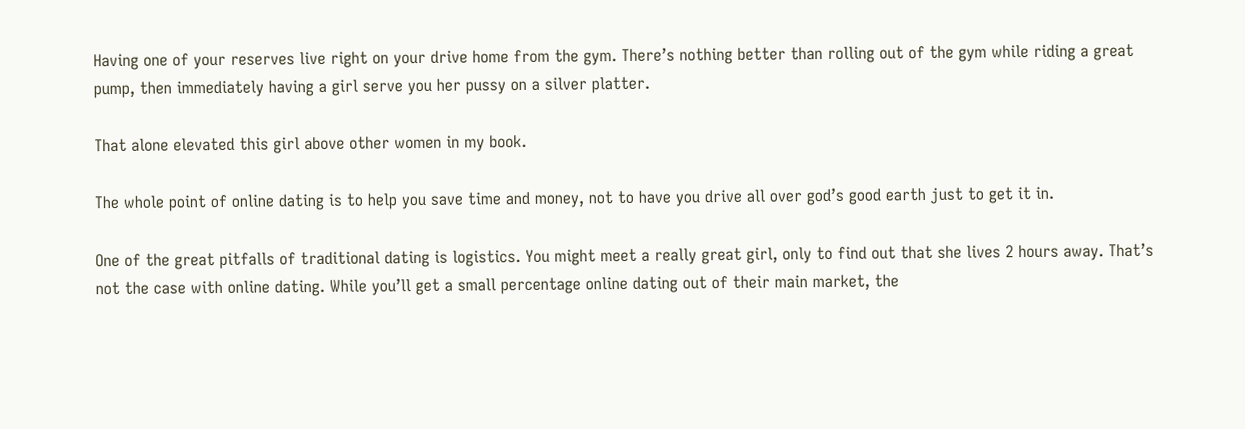Having one of your reserves live right on your drive home from the gym. There’s nothing better than rolling out of the gym while riding a great pump, then immediately having a girl serve you her pussy on a silver platter.

That alone elevated this girl above other women in my book.

The whole point of online dating is to help you save time and money, not to have you drive all over god’s good earth just to get it in.

One of the great pitfalls of traditional dating is logistics. You might meet a really great girl, only to find out that she lives 2 hours away. That’s not the case with online dating. While you’ll get a small percentage online dating out of their main market, the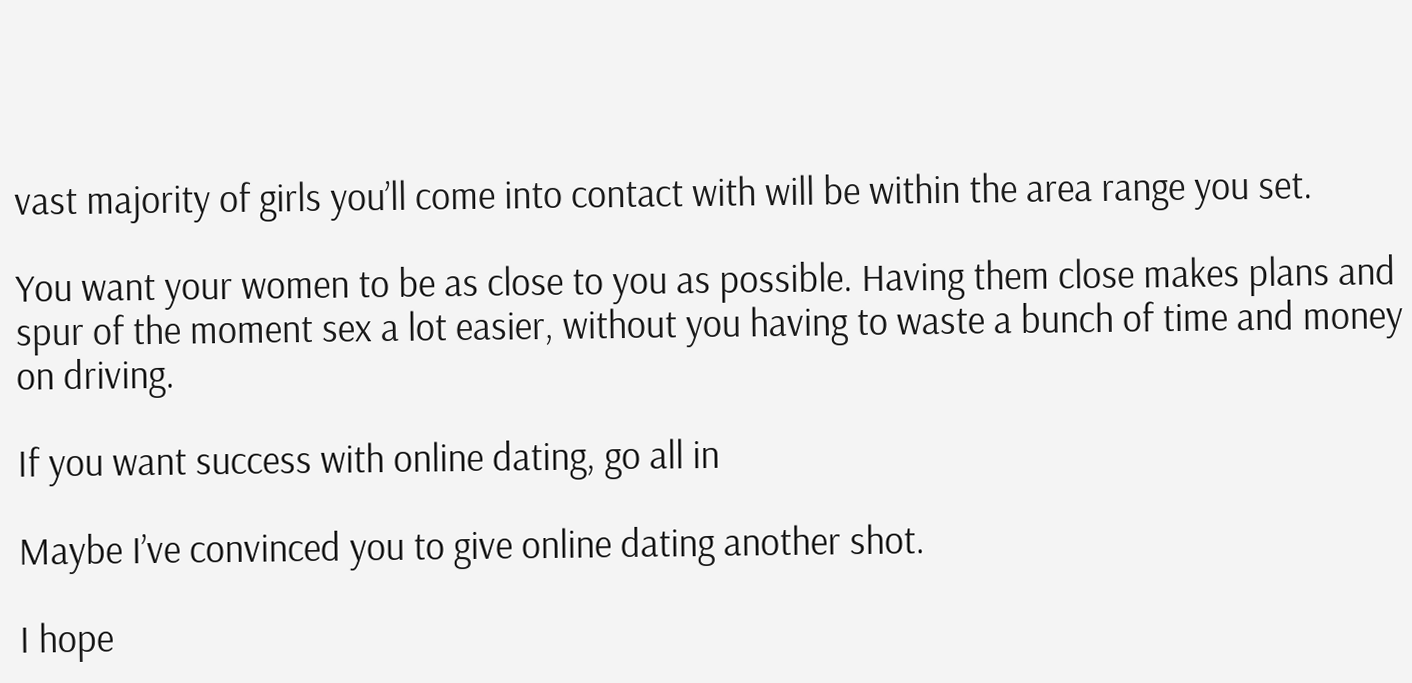vast majority of girls you’ll come into contact with will be within the area range you set.

You want your women to be as close to you as possible. Having them close makes plans and spur of the moment sex a lot easier, without you having to waste a bunch of time and money on driving.

If you want success with online dating, go all in

Maybe I’ve convinced you to give online dating another shot.

I hope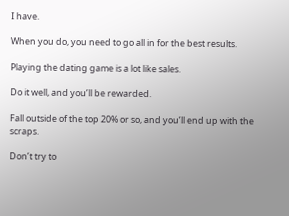I have.

When you do, you need to go all in for the best results.

Playing the dating game is a lot like sales.

Do it well, and you’ll be rewarded.

Fall outside of the top 20% or so, and you’ll end up with the scraps.

Don’t try to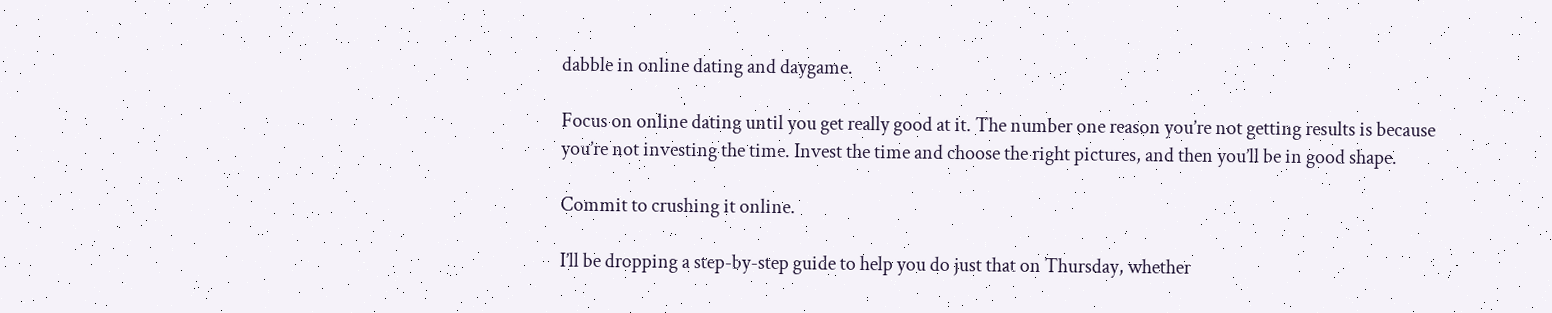dabble in online dating and daygame.

Focus on online dating until you get really good at it. The number one reason you’re not getting results is because you’re not investing the time. Invest the time and choose the right pictures, and then you’ll be in good shape.

Commit to crushing it online.

I’ll be dropping a step-by-step guide to help you do just that on Thursday, whether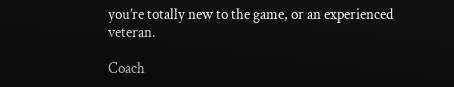you’re totally new to the game, or an experienced veteran.

Coach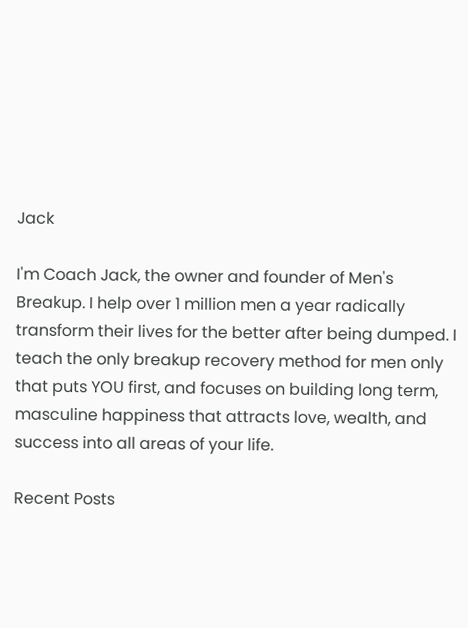Jack

I'm Coach Jack, the owner and founder of Men's Breakup. I help over 1 million men a year radically transform their lives for the better after being dumped. I teach the only breakup recovery method for men only that puts YOU first, and focuses on building long term, masculine happiness that attracts love, wealth, and success into all areas of your life.

Recent Posts